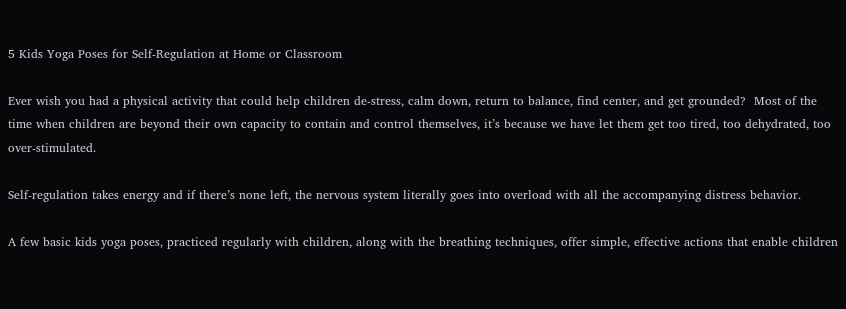5 Kids Yoga Poses for Self-Regulation at Home or Classroom

Ever wish you had a physical activity that could help children de-stress, calm down, return to balance, find center, and get grounded?  Most of the time when children are beyond their own capacity to contain and control themselves, it’s because we have let them get too tired, too dehydrated, too over-stimulated.

Self-regulation takes energy and if there’s none left, the nervous system literally goes into overload with all the accompanying distress behavior.

A few basic kids yoga poses, practiced regularly with children, along with the breathing techniques, offer simple, effective actions that enable children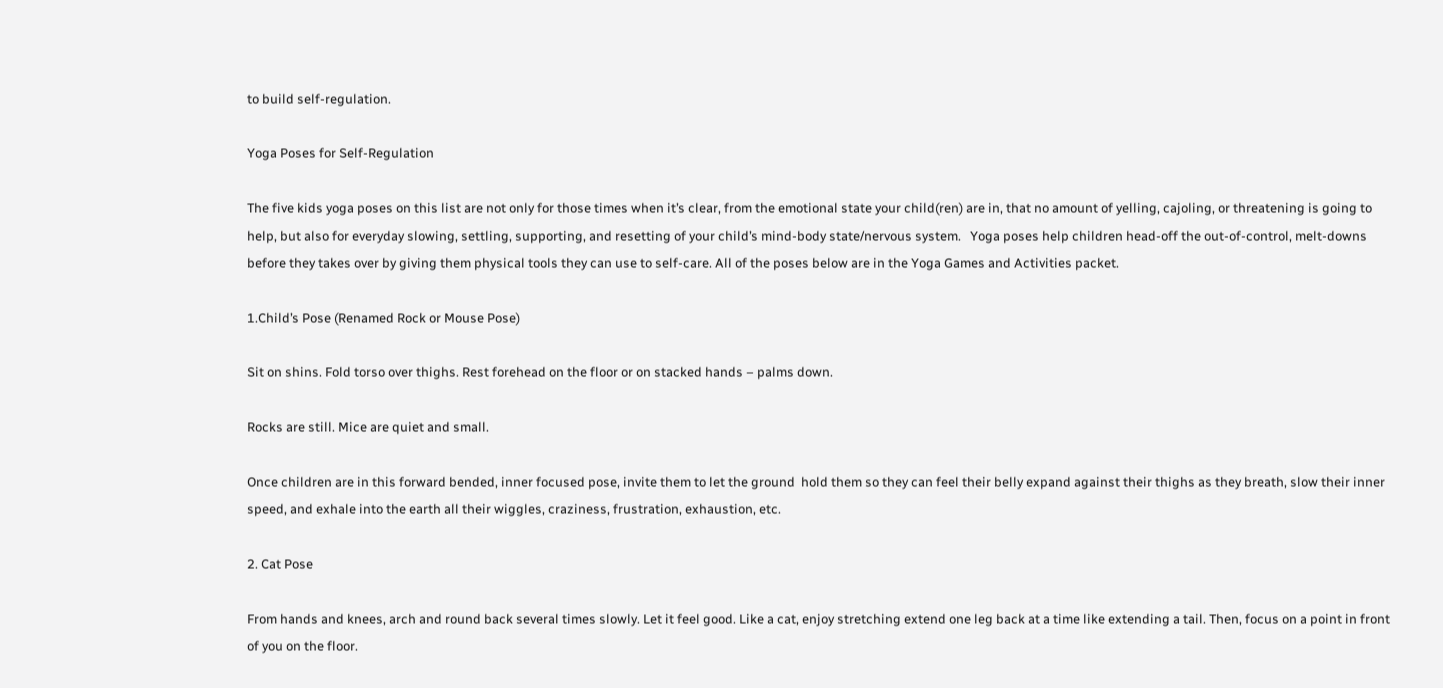to build self-regulation.

Yoga Poses for Self-Regulation

The five kids yoga poses on this list are not only for those times when it’s clear, from the emotional state your child(ren) are in, that no amount of yelling, cajoling, or threatening is going to help, but also for everyday slowing, settling, supporting, and resetting of your child’s mind-body state/nervous system.   Yoga poses help children head-off the out-of-control, melt-downs before they takes over by giving them physical tools they can use to self-care. All of the poses below are in the Yoga Games and Activities packet.

1.Child’s Pose (Renamed Rock or Mouse Pose)

Sit on shins. Fold torso over thighs. Rest forehead on the floor or on stacked hands – palms down.

Rocks are still. Mice are quiet and small.

Once children are in this forward bended, inner focused pose, invite them to let the ground  hold them so they can feel their belly expand against their thighs as they breath, slow their inner speed, and exhale into the earth all their wiggles, craziness, frustration, exhaustion, etc.

2. Cat Pose

From hands and knees, arch and round back several times slowly. Let it feel good. Like a cat, enjoy stretching extend one leg back at a time like extending a tail. Then, focus on a point in front of you on the floor.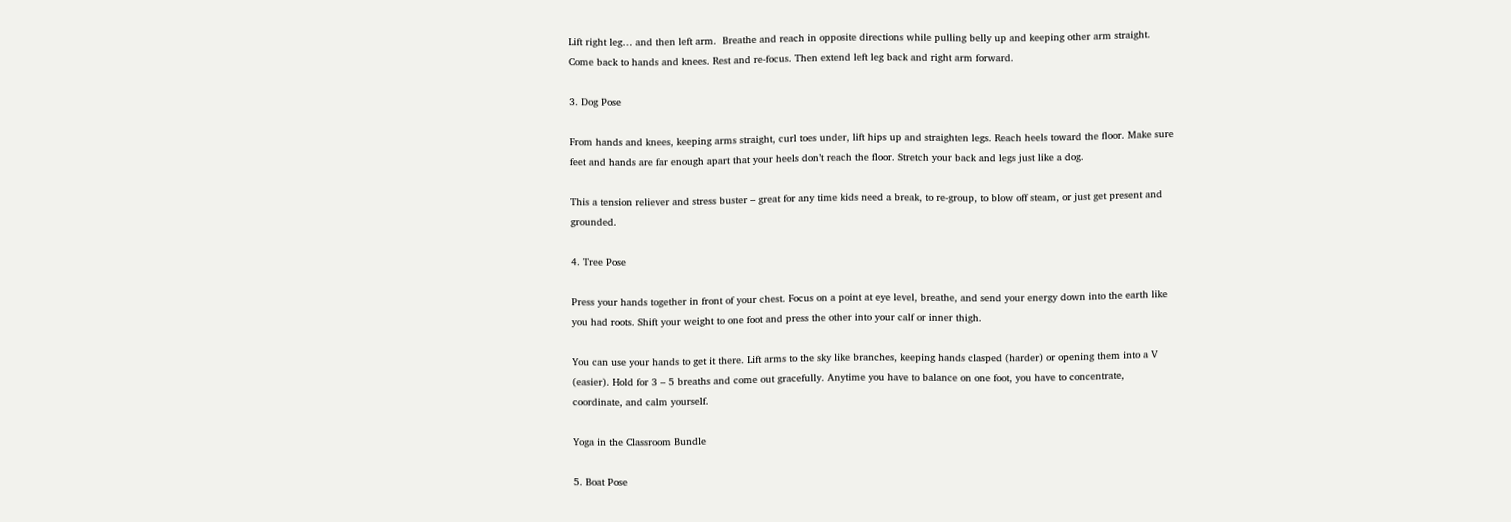Lift right leg… and then left arm.  Breathe and reach in opposite directions while pulling belly up and keeping other arm straight. Come back to hands and knees. Rest and re-focus. Then extend left leg back and right arm forward.

3. Dog Pose

From hands and knees, keeping arms straight, curl toes under, lift hips up and straighten legs. Reach heels toward the floor. Make sure feet and hands are far enough apart that your heels don’t reach the floor. Stretch your back and legs just like a dog.

This a tension reliever and stress buster – great for any time kids need a break, to re-group, to blow off steam, or just get present and grounded.

4. Tree Pose

Press your hands together in front of your chest. Focus on a point at eye level, breathe, and send your energy down into the earth like you had roots. Shift your weight to one foot and press the other into your calf or inner thigh.

You can use your hands to get it there. Lift arms to the sky like branches, keeping hands clasped (harder) or opening them into a V (easier). Hold for 3 – 5 breaths and come out gracefully. Anytime you have to balance on one foot, you have to concentrate, coordinate, and calm yourself.

Yoga in the Classroom Bundle

5. Boat Pose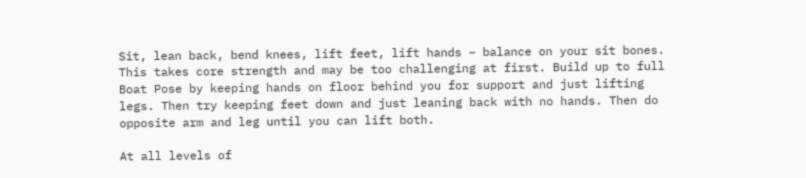Sit, lean back, bend knees, lift feet, lift hands – balance on your sit bones. This takes core strength and may be too challenging at first. Build up to full Boat Pose by keeping hands on floor behind you for support and just lifting legs. Then try keeping feet down and just leaning back with no hands. Then do opposite arm and leg until you can lift both.

At all levels of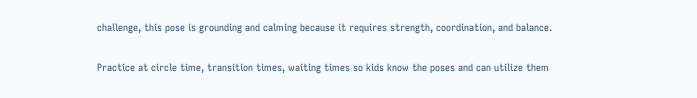challenge, this pose is grounding and calming because it requires strength, coordination, and balance.

Practice at circle time, transition times, waiting times so kids know the poses and can utilize them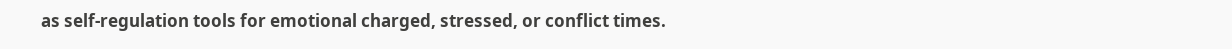as self-regulation tools for emotional charged, stressed, or conflict times.